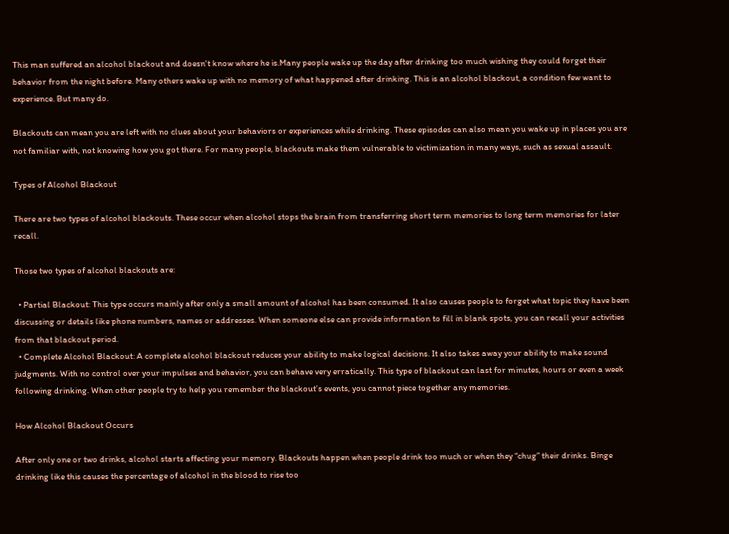This man suffered an alcohol blackout and doesn't know where he is.Many people wake up the day after drinking too much wishing they could forget their behavior from the night before. Many others wake up with no memory of what happened after drinking. This is an alcohol blackout, a condition few want to experience. But many do.

Blackouts can mean you are left with no clues about your behaviors or experiences while drinking. These episodes can also mean you wake up in places you are not familiar with, not knowing how you got there. For many people, blackouts make them vulnerable to victimization in many ways, such as sexual assault.

Types of Alcohol Blackout

There are two types of alcohol blackouts. These occur when alcohol stops the brain from transferring short term memories to long term memories for later recall.

Those two types of alcohol blackouts are:

  • Partial Blackout: This type occurs mainly after only a small amount of alcohol has been consumed. It also causes people to forget what topic they have been discussing or details like phone numbers, names or addresses. When someone else can provide information to fill in blank spots, you can recall your activities from that blackout period.
  • Complete Alcohol Blackout: A complete alcohol blackout reduces your ability to make logical decisions. It also takes away your ability to make sound judgments. With no control over your impulses and behavior, you can behave very erratically. This type of blackout can last for minutes, hours or even a week following drinking. When other people try to help you remember the blackout’s events, you cannot piece together any memories.

How Alcohol Blackout Occurs

After only one or two drinks, alcohol starts affecting your memory. Blackouts happen when people drink too much or when they “chug” their drinks. Binge drinking like this causes the percentage of alcohol in the blood to rise too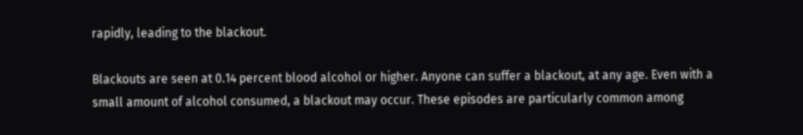rapidly, leading to the blackout.

Blackouts are seen at 0.14 percent blood alcohol or higher. Anyone can suffer a blackout, at any age. Even with a small amount of alcohol consumed, a blackout may occur. These episodes are particularly common among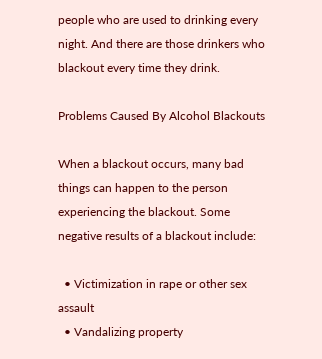people who are used to drinking every night. And there are those drinkers who blackout every time they drink.

Problems Caused By Alcohol Blackouts

When a blackout occurs, many bad things can happen to the person experiencing the blackout. Some negative results of a blackout include:

  • Victimization in rape or other sex assault
  • Vandalizing property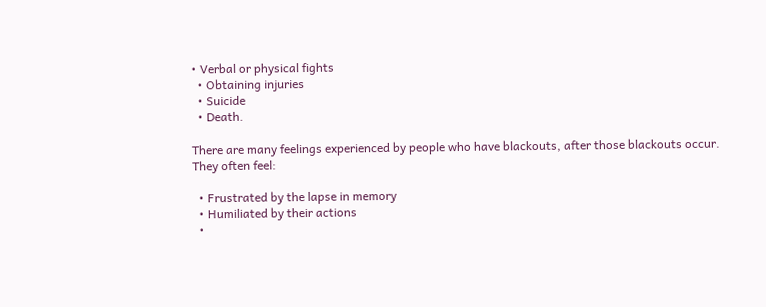• Verbal or physical fights
  • Obtaining injuries
  • Suicide
  • Death.

There are many feelings experienced by people who have blackouts, after those blackouts occur. They often feel:

  • Frustrated by the lapse in memory
  • Humiliated by their actions
  •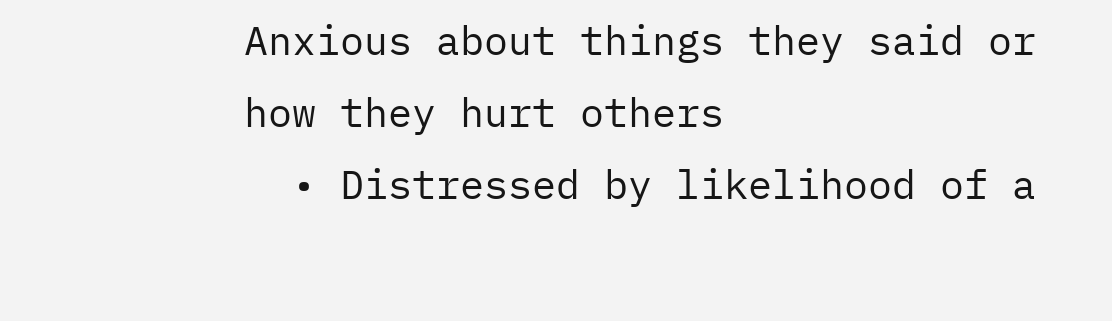Anxious about things they said or how they hurt others
  • Distressed by likelihood of a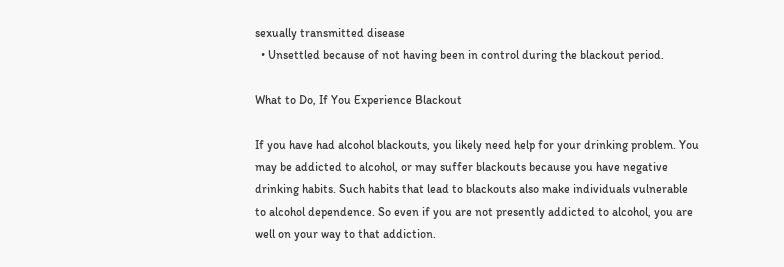sexually transmitted disease
  • Unsettled because of not having been in control during the blackout period.

What to Do, If You Experience Blackout

If you have had alcohol blackouts, you likely need help for your drinking problem. You may be addicted to alcohol, or may suffer blackouts because you have negative drinking habits. Such habits that lead to blackouts also make individuals vulnerable to alcohol dependence. So even if you are not presently addicted to alcohol, you are well on your way to that addiction.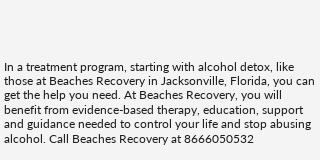In a treatment program, starting with alcohol detox, like those at Beaches Recovery in Jacksonville, Florida, you can get the help you need. At Beaches Recovery, you will benefit from evidence-based therapy, education, support and guidance needed to control your life and stop abusing alcohol. Call Beaches Recovery at 8666050532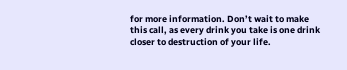for more information. Don’t wait to make this call, as every drink you take is one drink closer to destruction of your life.